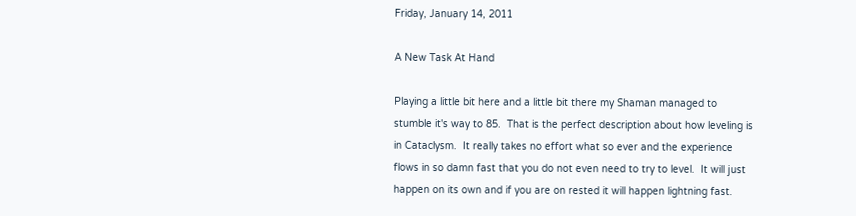Friday, January 14, 2011

A New Task At Hand

Playing a little bit here and a little bit there my Shaman managed to stumble it's way to 85.  That is the perfect description about how leveling is in Cataclysm.  It really takes no effort what so ever and the experience flows in so damn fast that you do not even need to try to level.  It will just happen on its own and if you are on rested it will happen lightning fast.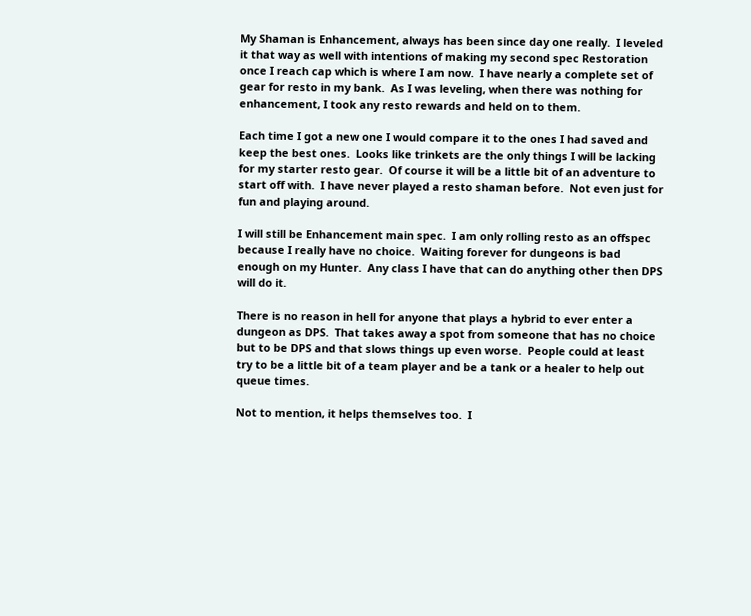My Shaman is Enhancement, always has been since day one really.  I leveled it that way as well with intentions of making my second spec Restoration once I reach cap which is where I am now.  I have nearly a complete set of gear for resto in my bank.  As I was leveling, when there was nothing for enhancement, I took any resto rewards and held on to them.

Each time I got a new one I would compare it to the ones I had saved and keep the best ones.  Looks like trinkets are the only things I will be lacking for my starter resto gear.  Of course it will be a little bit of an adventure to start off with.  I have never played a resto shaman before.  Not even just for fun and playing around.

I will still be Enhancement main spec.  I am only rolling resto as an offspec because I really have no choice.  Waiting forever for dungeons is bad enough on my Hunter.  Any class I have that can do anything other then DPS will do it.

There is no reason in hell for anyone that plays a hybrid to ever enter a dungeon as DPS.  That takes away a spot from someone that has no choice but to be DPS and that slows things up even worse.  People could at least try to be a little bit of a team player and be a tank or a healer to help out queue times.

Not to mention, it helps themselves too.  I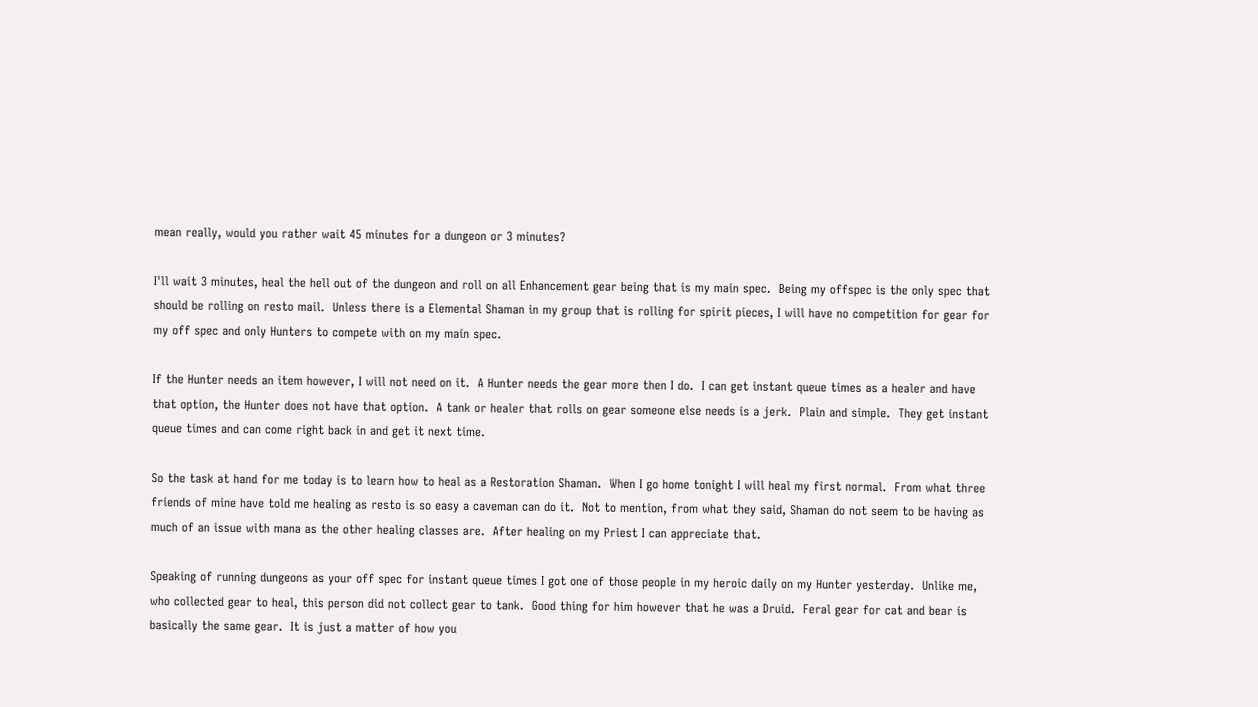mean really, would you rather wait 45 minutes for a dungeon or 3 minutes?

I'll wait 3 minutes, heal the hell out of the dungeon and roll on all Enhancement gear being that is my main spec.  Being my offspec is the only spec that should be rolling on resto mail.  Unless there is a Elemental Shaman in my group that is rolling for spirit pieces, I will have no competition for gear for my off spec and only Hunters to compete with on my main spec.

If the Hunter needs an item however, I will not need on it.  A Hunter needs the gear more then I do.  I can get instant queue times as a healer and have that option, the Hunter does not have that option.  A tank or healer that rolls on gear someone else needs is a jerk.  Plain and simple.  They get instant queue times and can come right back in and get it next time.

So the task at hand for me today is to learn how to heal as a Restoration Shaman.  When I go home tonight I will heal my first normal.  From what three friends of mine have told me healing as resto is so easy a caveman can do it.  Not to mention, from what they said, Shaman do not seem to be having as much of an issue with mana as the other healing classes are.  After healing on my Priest I can appreciate that.

Speaking of running dungeons as your off spec for instant queue times I got one of those people in my heroic daily on my Hunter yesterday.  Unlike me, who collected gear to heal, this person did not collect gear to tank.  Good thing for him however that he was a Druid.  Feral gear for cat and bear is basically the same gear.  It is just a matter of how you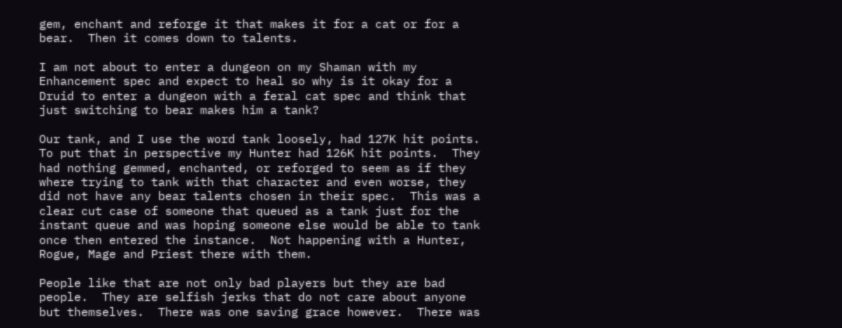gem, enchant and reforge it that makes it for a cat or for a bear.  Then it comes down to talents.

I am not about to enter a dungeon on my Shaman with my Enhancement spec and expect to heal so why is it okay for a Druid to enter a dungeon with a feral cat spec and think that just switching to bear makes him a tank?

Our tank, and I use the word tank loosely, had 127K hit points.  To put that in perspective my Hunter had 126K hit points.  They had nothing gemmed, enchanted, or reforged to seem as if they where trying to tank with that character and even worse, they did not have any bear talents chosen in their spec.  This was a clear cut case of someone that queued as a tank just for the instant queue and was hoping someone else would be able to tank once then entered the instance.  Not happening with a Hunter, Rogue, Mage and Priest there with them.

People like that are not only bad players but they are bad people.  They are selfish jerks that do not care about anyone but themselves.  There was one saving grace however.  There was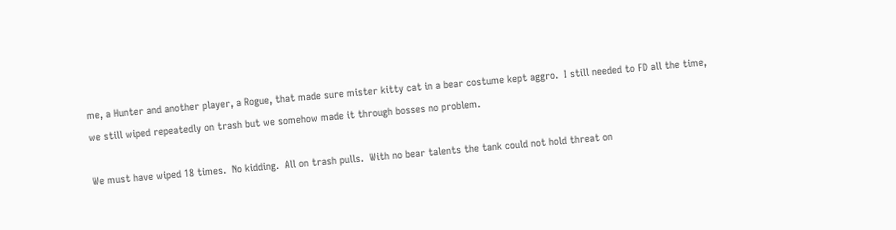me, a Hunter and another player, a Rogue, that made sure mister kitty cat in a bear costume kept aggro.  I still needed to FD all the time, we still wiped repeatedly on trash but we somehow made it through bosses no problem.

We must have wiped 18 times.  No kidding.  All on trash pulls.  With no bear talents the tank could not hold threat on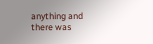anything and there was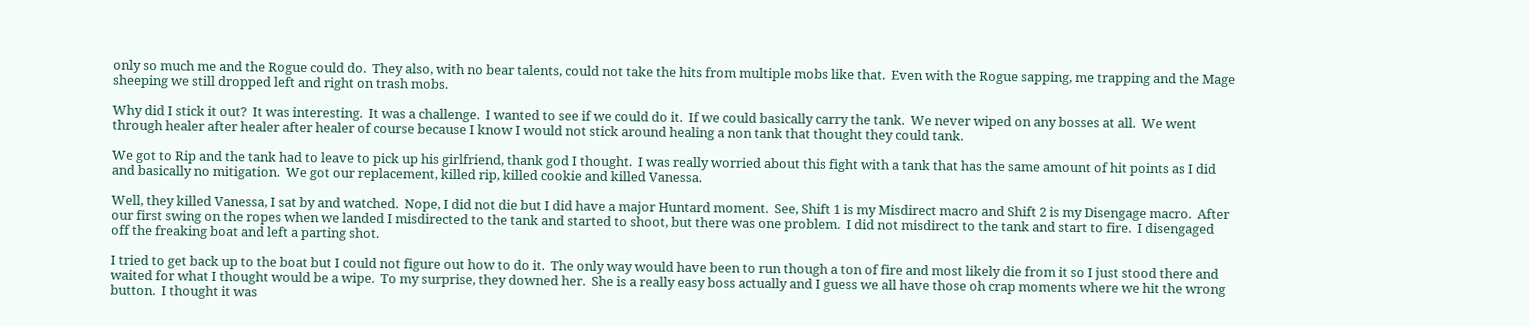only so much me and the Rogue could do.  They also, with no bear talents, could not take the hits from multiple mobs like that.  Even with the Rogue sapping, me trapping and the Mage sheeping we still dropped left and right on trash mobs.

Why did I stick it out?  It was interesting.  It was a challenge.  I wanted to see if we could do it.  If we could basically carry the tank.  We never wiped on any bosses at all.  We went through healer after healer after healer of course because I know I would not stick around healing a non tank that thought they could tank.

We got to Rip and the tank had to leave to pick up his girlfriend, thank god I thought.  I was really worried about this fight with a tank that has the same amount of hit points as I did and basically no mitigation.  We got our replacement, killed rip, killed cookie and killed Vanessa.

Well, they killed Vanessa, I sat by and watched.  Nope, I did not die but I did have a major Huntard moment.  See, Shift 1 is my Misdirect macro and Shift 2 is my Disengage macro.  After our first swing on the ropes when we landed I misdirected to the tank and started to shoot, but there was one problem.  I did not misdirect to the tank and start to fire.  I disengaged off the freaking boat and left a parting shot.

I tried to get back up to the boat but I could not figure out how to do it.  The only way would have been to run though a ton of fire and most likely die from it so I just stood there and waited for what I thought would be a wipe.  To my surprise, they downed her.  She is a really easy boss actually and I guess we all have those oh crap moments where we hit the wrong button.  I thought it was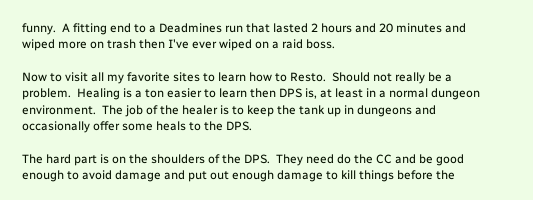funny.  A fitting end to a Deadmines run that lasted 2 hours and 20 minutes and wiped more on trash then I've ever wiped on a raid boss.

Now to visit all my favorite sites to learn how to Resto.  Should not really be a problem.  Healing is a ton easier to learn then DPS is, at least in a normal dungeon environment.  The job of the healer is to keep the tank up in dungeons and occasionally offer some heals to the DPS.

The hard part is on the shoulders of the DPS.  They need do the CC and be good enough to avoid damage and put out enough damage to kill things before the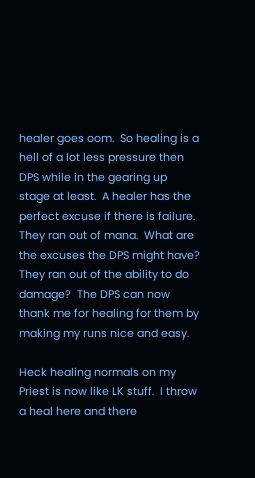healer goes oom.  So healing is a hell of a lot less pressure then DPS while in the gearing up stage at least.  A healer has the perfect excuse if there is failure.  They ran out of mana.  What are the excuses the DPS might have?  They ran out of the ability to do damage?  The DPS can now thank me for healing for them by making my runs nice and easy.

Heck healing normals on my Priest is now like LK stuff.  I throw a heal here and there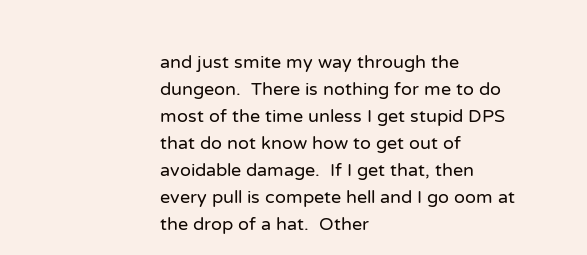and just smite my way through the dungeon.  There is nothing for me to do most of the time unless I get stupid DPS that do not know how to get out of avoidable damage.  If I get that, then every pull is compete hell and I go oom at the drop of a hat.  Other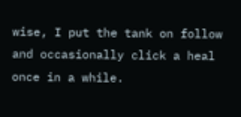wise, I put the tank on follow and occasionally click a heal once in a while.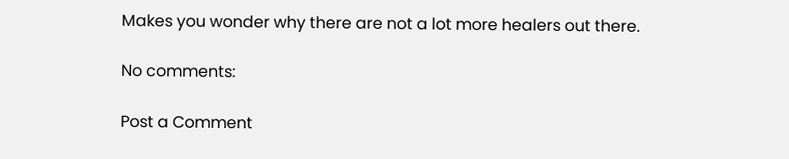Makes you wonder why there are not a lot more healers out there.

No comments:

Post a Comment